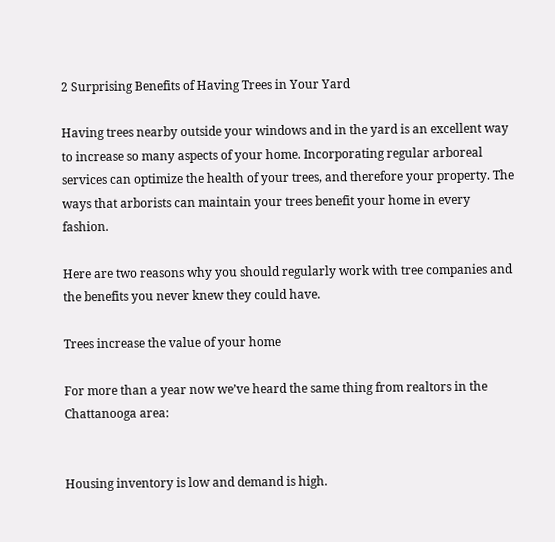2 Surprising Benefits of Having Trees in Your Yard

Having trees nearby outside your windows and in the yard is an excellent way to increase so many aspects of your home. Incorporating regular arboreal services can optimize the health of your trees, and therefore your property. The ways that arborists can maintain your trees benefit your home in every fashion.

Here are two reasons why you should regularly work with tree companies and the benefits you never knew they could have.

Trees increase the value of your home

For more than a year now we’ve heard the same thing from realtors in the Chattanooga area:


Housing inventory is low and demand is high.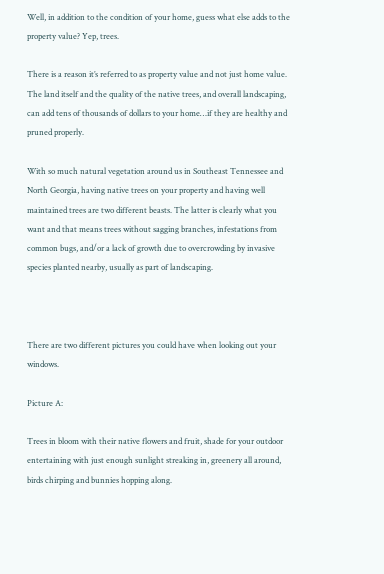Well, in addition to the condition of your home, guess what else adds to the property value? Yep, trees.

There is a reason it’s referred to as property value and not just home value. The land itself and the quality of the native trees, and overall landscaping, can add tens of thousands of dollars to your home…if they are healthy and pruned properly.

With so much natural vegetation around us in Southeast Tennessee and North Georgia, having native trees on your property and having well maintained trees are two different beasts. The latter is clearly what you want and that means trees without sagging branches, infestations from common bugs, and/or a lack of growth due to overcrowding by invasive species planted nearby, usually as part of landscaping.



There are two different pictures you could have when looking out your windows.

Picture A:

Trees in bloom with their native flowers and fruit, shade for your outdoor entertaining with just enough sunlight streaking in, greenery all around, birds chirping and bunnies hopping along.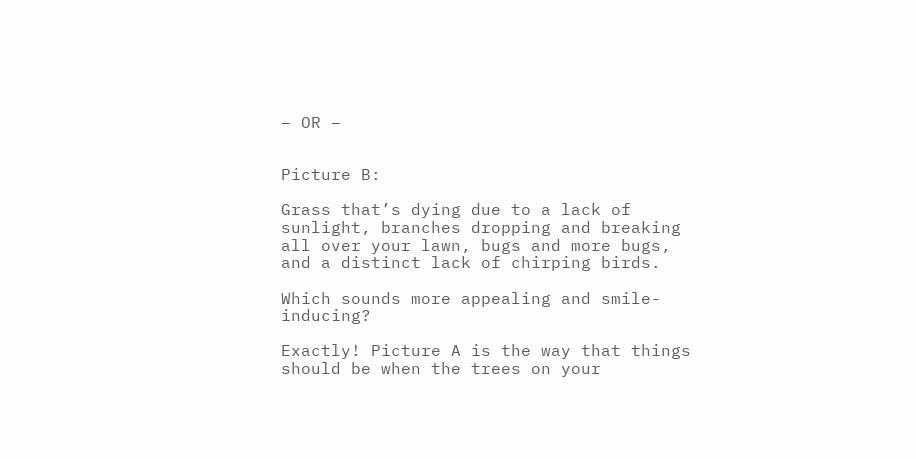– OR –


Picture B:

Grass that’s dying due to a lack of sunlight, branches dropping and breaking all over your lawn, bugs and more bugs, and a distinct lack of chirping birds.

Which sounds more appealing and smile-inducing?

Exactly! Picture A is the way that things should be when the trees on your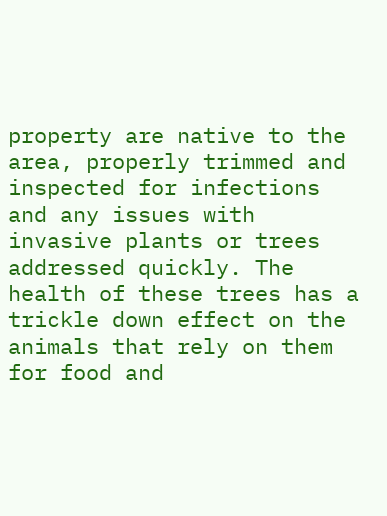property are native to the area, properly trimmed and inspected for infections and any issues with invasive plants or trees addressed quickly. The health of these trees has a trickle down effect on the animals that rely on them for food and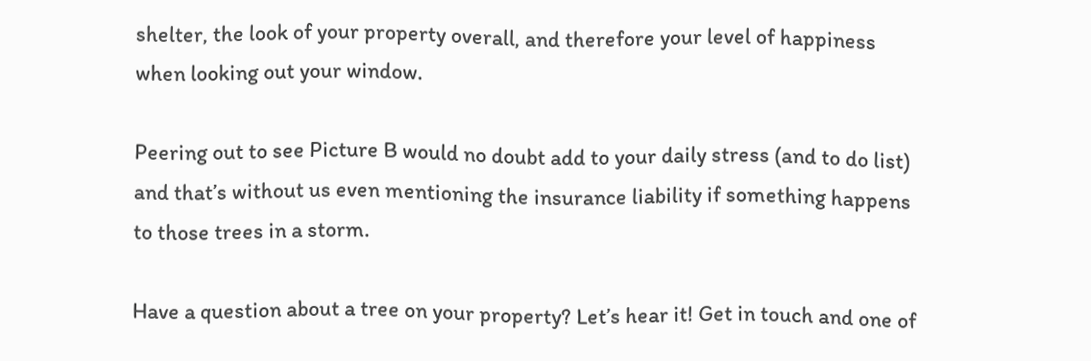shelter, the look of your property overall, and therefore your level of happiness when looking out your window.

Peering out to see Picture B would no doubt add to your daily stress (and to do list) and that’s without us even mentioning the insurance liability if something happens to those trees in a storm.

Have a question about a tree on your property? Let’s hear it! Get in touch and one of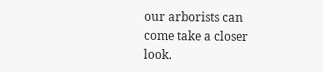our arborists can come take a closer look.